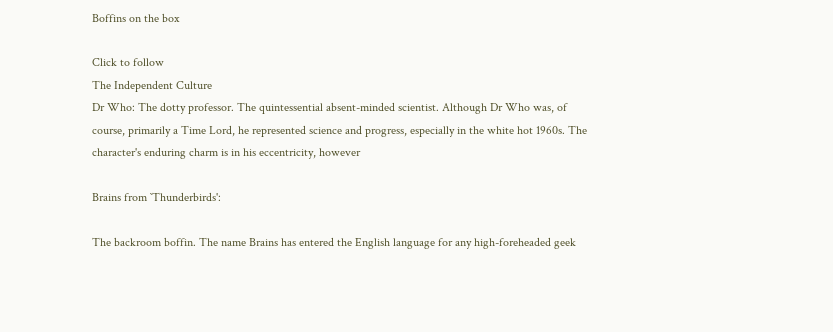Boffins on the box

Click to follow
The Independent Culture
Dr Who: The dotty professor. The quintessential absent-minded scientist. Although Dr Who was, of course, primarily a Time Lord, he represented science and progress, especially in the white hot 1960s. The character's enduring charm is in his eccentricity, however

Brains from `Thunderbirds':

The backroom boffin. The name Brains has entered the English language for any high-foreheaded geek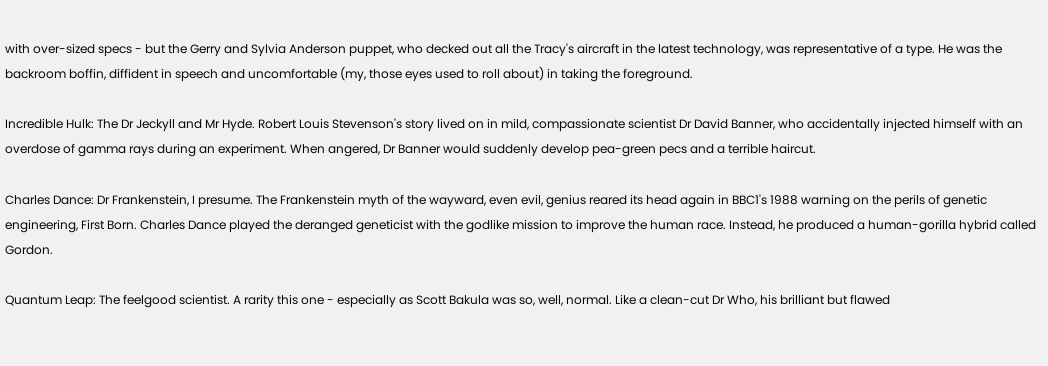with over-sized specs - but the Gerry and Sylvia Anderson puppet, who decked out all the Tracy's aircraft in the latest technology, was representative of a type. He was the backroom boffin, diffident in speech and uncomfortable (my, those eyes used to roll about) in taking the foreground.

Incredible Hulk: The Dr Jeckyll and Mr Hyde. Robert Louis Stevenson's story lived on in mild, compassionate scientist Dr David Banner, who accidentally injected himself with an overdose of gamma rays during an experiment. When angered, Dr Banner would suddenly develop pea-green pecs and a terrible haircut.

Charles Dance: Dr Frankenstein, I presume. The Frankenstein myth of the wayward, even evil, genius reared its head again in BBC1's 1988 warning on the perils of genetic engineering, First Born. Charles Dance played the deranged geneticist with the godlike mission to improve the human race. Instead, he produced a human-gorilla hybrid called Gordon.

Quantum Leap: The feelgood scientist. A rarity this one - especially as Scott Bakula was so, well, normal. Like a clean-cut Dr Who, his brilliant but flawed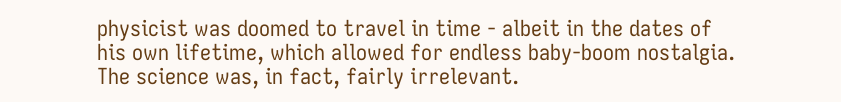physicist was doomed to travel in time - albeit in the dates of his own lifetime, which allowed for endless baby-boom nostalgia. The science was, in fact, fairly irrelevant.